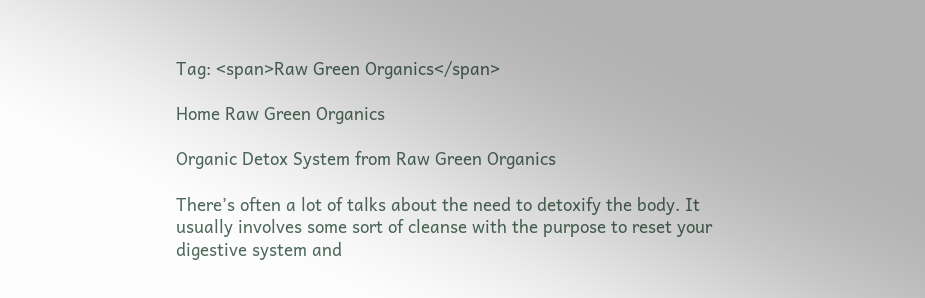Tag: <span>Raw Green Organics</span>

Home Raw Green Organics

Organic Detox System from Raw Green Organics

There’s often a lot of talks about the need to detoxify the body. It usually involves some sort of cleanse with the purpose to reset your digestive system and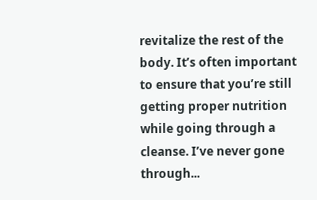revitalize the rest of the body. It’s often important to ensure that you’re still getting proper nutrition while going through a cleanse. I’ve never gone through...